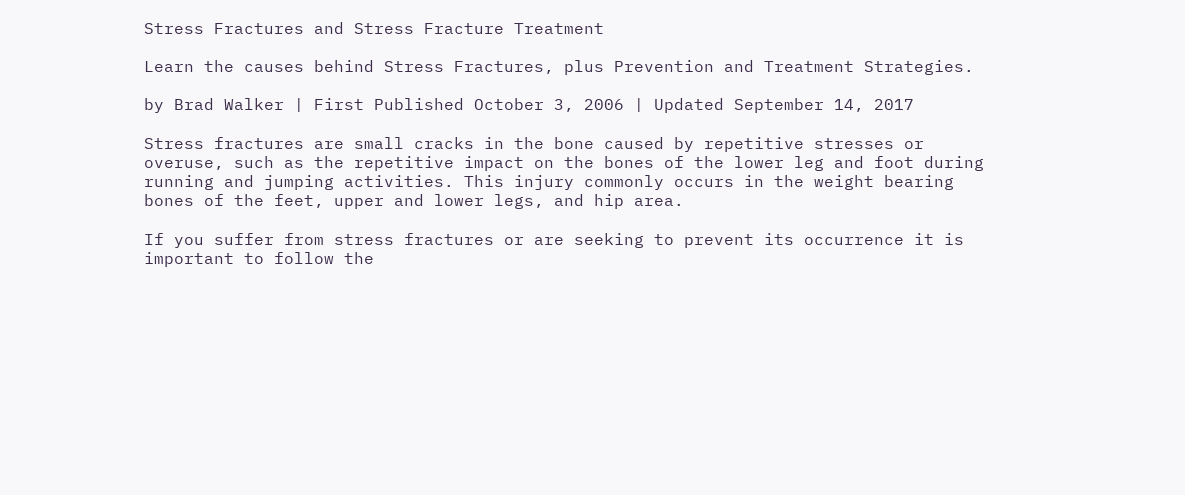Stress Fractures and Stress Fracture Treatment

Learn the causes behind Stress Fractures, plus Prevention and Treatment Strategies.

by Brad Walker | First Published October 3, 2006 | Updated September 14, 2017

Stress fractures are small cracks in the bone caused by repetitive stresses or overuse, such as the repetitive impact on the bones of the lower leg and foot during running and jumping activities. This injury commonly occurs in the weight bearing bones of the feet, upper and lower legs, and hip area.

If you suffer from stress fractures or are seeking to prevent its occurrence it is important to follow the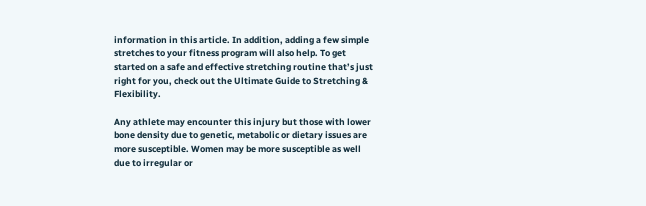information in this article. In addition, adding a few simple stretches to your fitness program will also help. To get started on a safe and effective stretching routine that’s just right for you, check out the Ultimate Guide to Stretching & Flexibility.

Any athlete may encounter this injury but those with lower bone density due to genetic, metabolic or dietary issues are more susceptible. Women may be more susceptible as well due to irregular or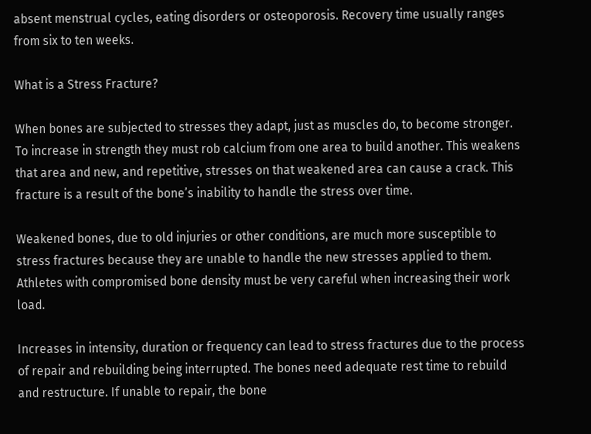absent menstrual cycles, eating disorders or osteoporosis. Recovery time usually ranges from six to ten weeks.

What is a Stress Fracture?

When bones are subjected to stresses they adapt, just as muscles do, to become stronger. To increase in strength they must rob calcium from one area to build another. This weakens that area and new, and repetitive, stresses on that weakened area can cause a crack. This fracture is a result of the bone’s inability to handle the stress over time.

Weakened bones, due to old injuries or other conditions, are much more susceptible to stress fractures because they are unable to handle the new stresses applied to them. Athletes with compromised bone density must be very careful when increasing their work load.

Increases in intensity, duration or frequency can lead to stress fractures due to the process of repair and rebuilding being interrupted. The bones need adequate rest time to rebuild and restructure. If unable to repair, the bone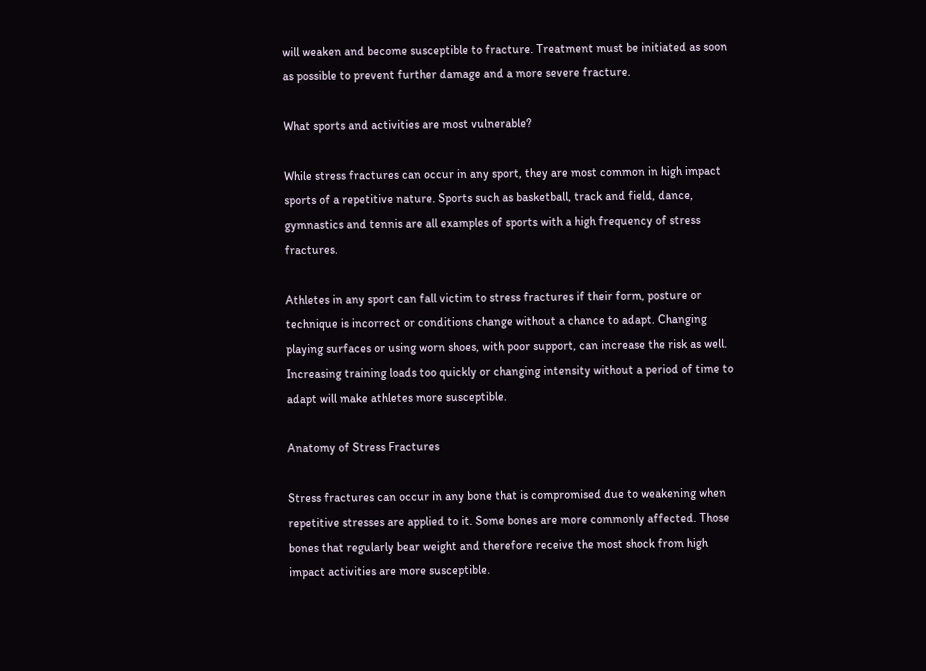will weaken and become susceptible to fracture. Treatment must be initiated as soon as possible to prevent further damage and a more severe fracture.

What sports and activities are most vulnerable?

While stress fractures can occur in any sport, they are most common in high impact sports of a repetitive nature. Sports such as basketball, track and field, dance, gymnastics and tennis are all examples of sports with a high frequency of stress fractures.

Athletes in any sport can fall victim to stress fractures if their form, posture or technique is incorrect or conditions change without a chance to adapt. Changing playing surfaces or using worn shoes, with poor support, can increase the risk as well. Increasing training loads too quickly or changing intensity without a period of time to adapt will make athletes more susceptible.

Anatomy of Stress Fractures

Stress fractures can occur in any bone that is compromised due to weakening when repetitive stresses are applied to it. Some bones are more commonly affected. Those bones that regularly bear weight and therefore receive the most shock from high impact activities are more susceptible.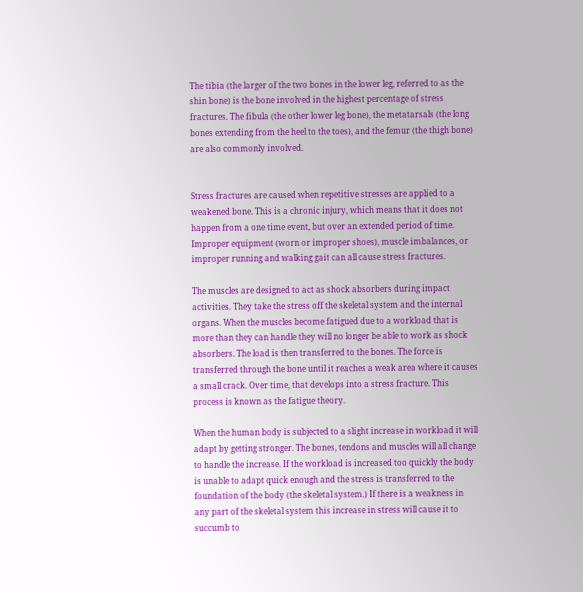The tibia (the larger of the two bones in the lower leg, referred to as the shin bone) is the bone involved in the highest percentage of stress fractures. The fibula (the other lower leg bone), the metatarsals (the long bones extending from the heel to the toes), and the femur (the thigh bone) are also commonly involved.


Stress fractures are caused when repetitive stresses are applied to a weakened bone. This is a chronic injury, which means that it does not happen from a one time event, but over an extended period of time. Improper equipment (worn or improper shoes), muscle imbalances, or improper running and walking gait can all cause stress fractures.

The muscles are designed to act as shock absorbers during impact activities. They take the stress off the skeletal system and the internal organs. When the muscles become fatigued due to a workload that is more than they can handle they will no longer be able to work as shock absorbers. The load is then transferred to the bones. The force is transferred through the bone until it reaches a weak area where it causes a small crack. Over time, that develops into a stress fracture. This process is known as the fatigue theory.

When the human body is subjected to a slight increase in workload it will adapt by getting stronger. The bones, tendons and muscles will all change to handle the increase. If the workload is increased too quickly the body is unable to adapt quick enough and the stress is transferred to the foundation of the body (the skeletal system.) If there is a weakness in any part of the skeletal system this increase in stress will cause it to succumb to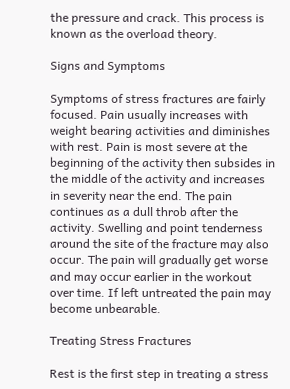the pressure and crack. This process is known as the overload theory.

Signs and Symptoms

Symptoms of stress fractures are fairly focused. Pain usually increases with weight bearing activities and diminishes with rest. Pain is most severe at the beginning of the activity then subsides in the middle of the activity and increases in severity near the end. The pain continues as a dull throb after the activity. Swelling and point tenderness around the site of the fracture may also occur. The pain will gradually get worse and may occur earlier in the workout over time. If left untreated the pain may become unbearable.

Treating Stress Fractures

Rest is the first step in treating a stress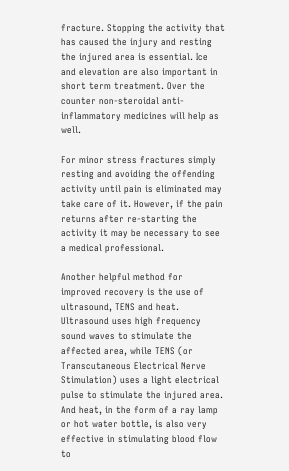fracture. Stopping the activity that has caused the injury and resting the injured area is essential. Ice and elevation are also important in short term treatment. Over the counter non-steroidal anti-inflammatory medicines will help as well.

For minor stress fractures simply resting and avoiding the offending activity until pain is eliminated may take care of it. However, if the pain returns after re-starting the activity it may be necessary to see a medical professional.

Another helpful method for improved recovery is the use of ultrasound, TENS and heat. Ultrasound uses high frequency sound waves to stimulate the affected area, while TENS (or Transcutaneous Electrical Nerve Stimulation) uses a light electrical pulse to stimulate the injured area. And heat, in the form of a ray lamp or hot water bottle, is also very effective in stimulating blood flow to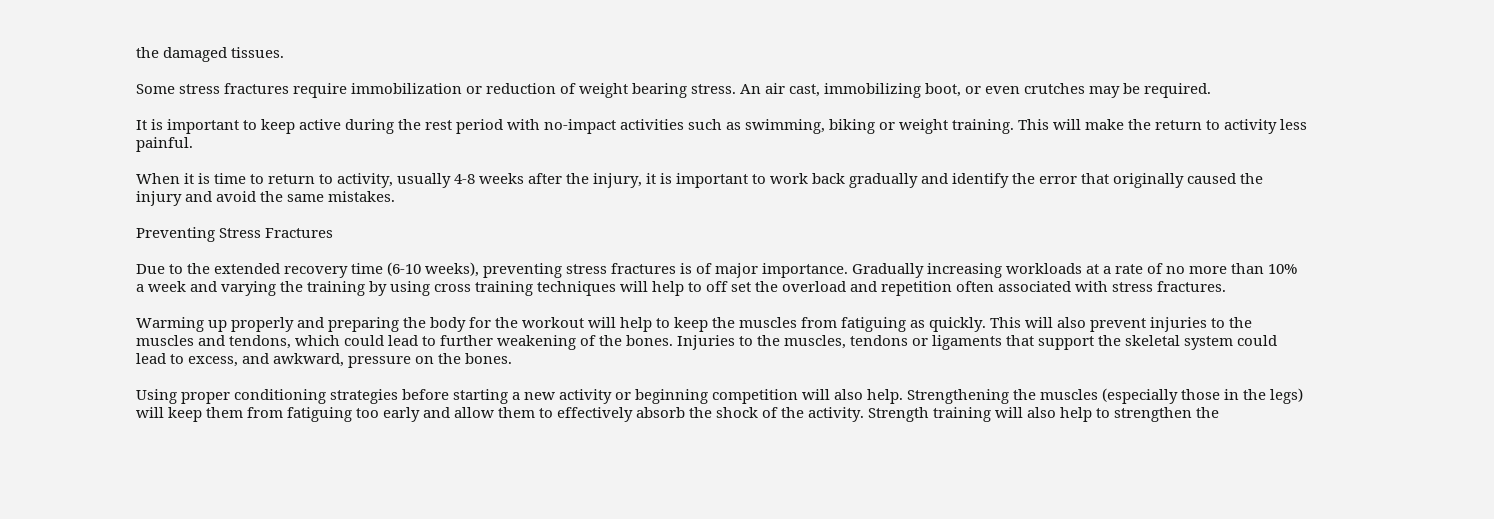the damaged tissues.

Some stress fractures require immobilization or reduction of weight bearing stress. An air cast, immobilizing boot, or even crutches may be required.

It is important to keep active during the rest period with no-impact activities such as swimming, biking or weight training. This will make the return to activity less painful.

When it is time to return to activity, usually 4-8 weeks after the injury, it is important to work back gradually and identify the error that originally caused the injury and avoid the same mistakes.

Preventing Stress Fractures

Due to the extended recovery time (6-10 weeks), preventing stress fractures is of major importance. Gradually increasing workloads at a rate of no more than 10% a week and varying the training by using cross training techniques will help to off set the overload and repetition often associated with stress fractures.

Warming up properly and preparing the body for the workout will help to keep the muscles from fatiguing as quickly. This will also prevent injuries to the muscles and tendons, which could lead to further weakening of the bones. Injuries to the muscles, tendons or ligaments that support the skeletal system could lead to excess, and awkward, pressure on the bones.

Using proper conditioning strategies before starting a new activity or beginning competition will also help. Strengthening the muscles (especially those in the legs) will keep them from fatiguing too early and allow them to effectively absorb the shock of the activity. Strength training will also help to strengthen the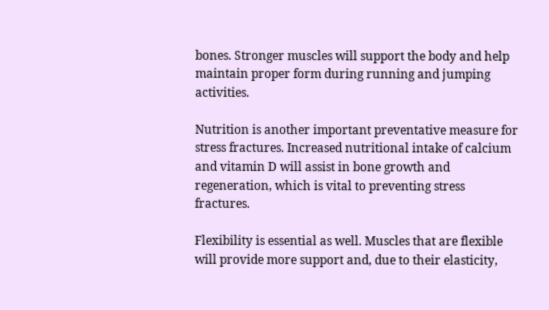bones. Stronger muscles will support the body and help maintain proper form during running and jumping activities.

Nutrition is another important preventative measure for stress fractures. Increased nutritional intake of calcium and vitamin D will assist in bone growth and regeneration, which is vital to preventing stress fractures.

Flexibility is essential as well. Muscles that are flexible will provide more support and, due to their elasticity,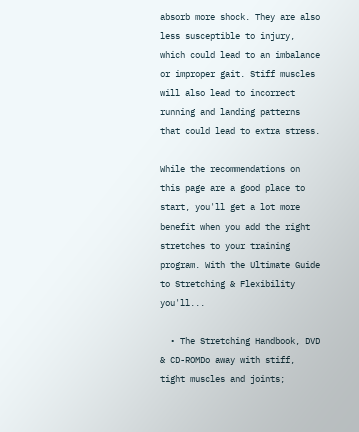absorb more shock. They are also less susceptible to injury, which could lead to an imbalance or improper gait. Stiff muscles will also lead to incorrect running and landing patterns that could lead to extra stress.

While the recommendations on this page are a good place to start, you'll get a lot more benefit when you add the right stretches to your training program. With the Ultimate Guide to Stretching & Flexibility you'll...

  • The Stretching Handbook, DVD & CD-ROMDo away with stiff, tight muscles and joints;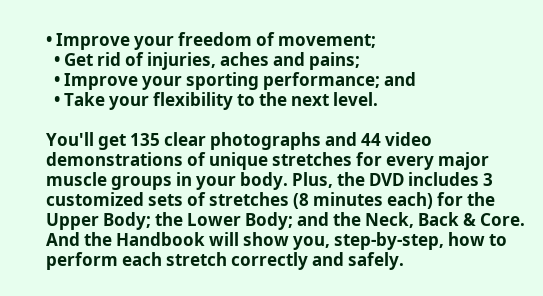• Improve your freedom of movement;
  • Get rid of injuries, aches and pains;
  • Improve your sporting performance; and
  • Take your flexibility to the next level.

You'll get 135 clear photographs and 44 video demonstrations of unique stretches for every major muscle groups in your body. Plus, the DVD includes 3 customized sets of stretches (8 minutes each) for the Upper Body; the Lower Body; and the Neck, Back & Core. And the Handbook will show you, step-by-step, how to perform each stretch correctly and safely.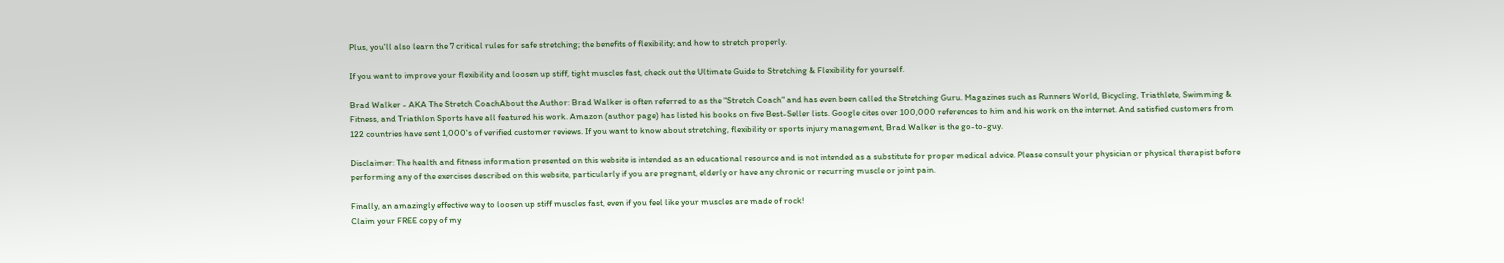Plus, you'll also learn the 7 critical rules for safe stretching; the benefits of flexibility; and how to stretch properly.

If you want to improve your flexibility and loosen up stiff, tight muscles fast, check out the Ultimate Guide to Stretching & Flexibility for yourself.

Brad Walker - AKA The Stretch CoachAbout the Author: Brad Walker is often referred to as the "Stretch Coach" and has even been called the Stretching Guru. Magazines such as Runners World, Bicycling, Triathlete, Swimming & Fitness, and Triathlon Sports have all featured his work. Amazon (author page) has listed his books on five Best-Seller lists. Google cites over 100,000 references to him and his work on the internet. And satisfied customers from 122 countries have sent 1,000's of verified customer reviews. If you want to know about stretching, flexibility or sports injury management, Brad Walker is the go-to-guy.

Disclaimer: The health and fitness information presented on this website is intended as an educational resource and is not intended as a substitute for proper medical advice. Please consult your physician or physical therapist before performing any of the exercises described on this website, particularly if you are pregnant, elderly or have any chronic or recurring muscle or joint pain.

Finally, an amazingly effective way to loosen up stiff muscles fast, even if you feel like your muscles are made of rock!
Claim your FREE copy of my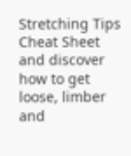Stretching Tips Cheat Sheet and discover how to get loose, limber and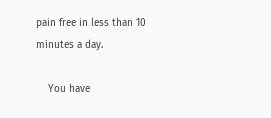pain free in less than 10 minutes a day.

    You have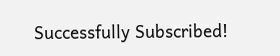Successfully Subscribed!